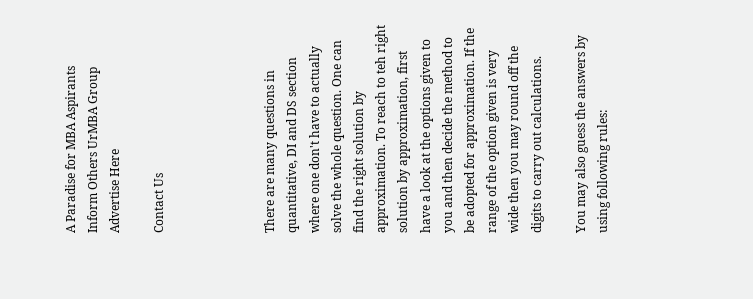A Paradise for MBA Aspirants
Inform Others UrMBA Group Advertise Here

Contact Us




There are many questions in quantitative, DI and DS section where one don't have to actually solve the whole question. One can find the right solution by approximation. To reach to teh right solution by approximation, first have a look at the options given to you and then decide the method to be adopted for approximation. If the range of the option given is very wide then you may round off the digits to carry out calculations.

You may also guess the answers by using following rules: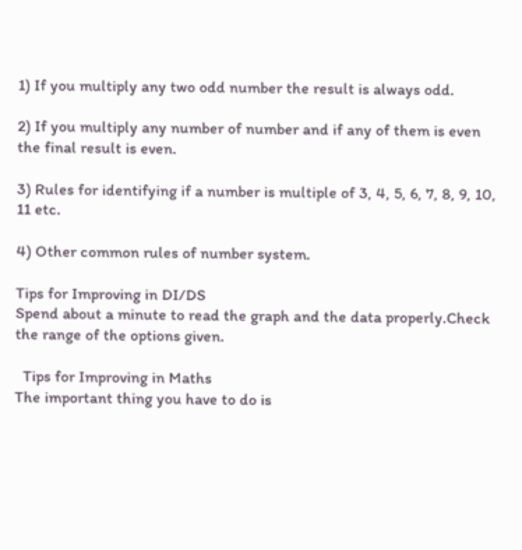1) If you multiply any two odd number the result is always odd.

2) If you multiply any number of number and if any of them is even the final result is even.

3) Rules for identifying if a number is multiple of 3, 4, 5, 6, 7, 8, 9, 10, 11 etc.

4) Other common rules of number system.

Tips for Improving in DI/DS
Spend about a minute to read the graph and the data properly.Check the range of the options given.

  Tips for Improving in Maths
The important thing you have to do is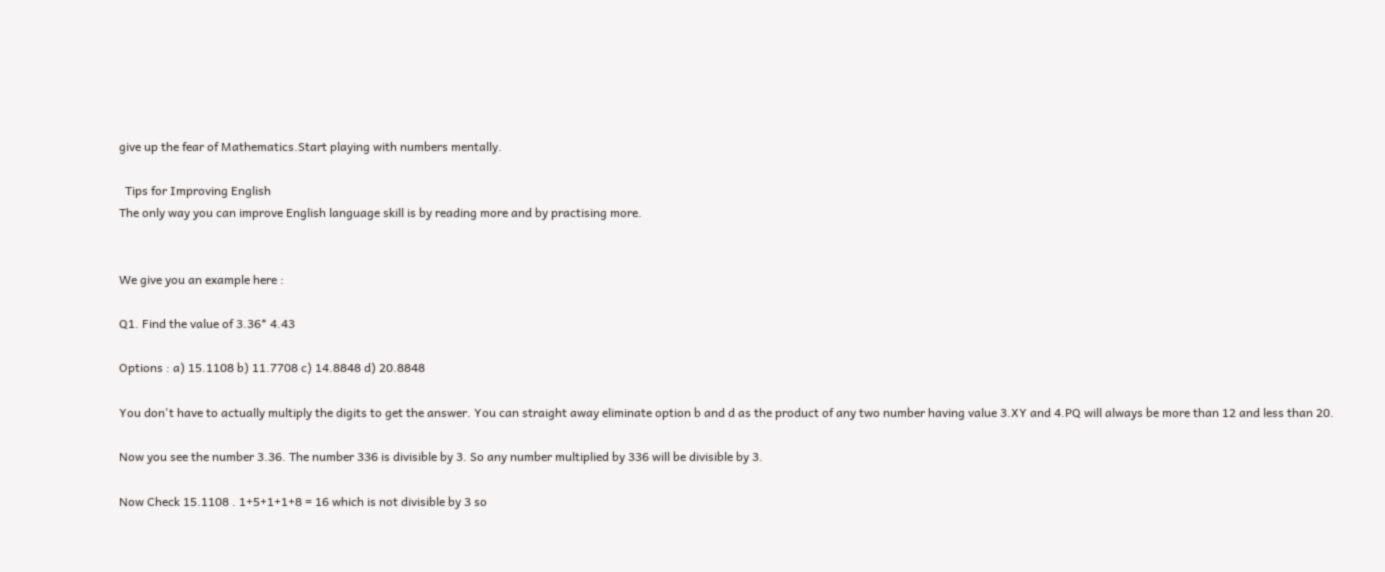give up the fear of Mathematics.Start playing with numbers mentally.

  Tips for Improving English
The only way you can improve English language skill is by reading more and by practising more.


We give you an example here :

Q1. Find the value of 3.36* 4.43

Options : a) 15.1108 b) 11.7708 c) 14.8848 d) 20.8848

You don't have to actually multiply the digits to get the answer. You can straight away eliminate option b and d as the product of any two number having value 3.XY and 4.PQ will always be more than 12 and less than 20.

Now you see the number 3.36. The number 336 is divisible by 3. So any number multiplied by 336 will be divisible by 3.

Now Check 15.1108 . 1+5+1+1+8 = 16 which is not divisible by 3 so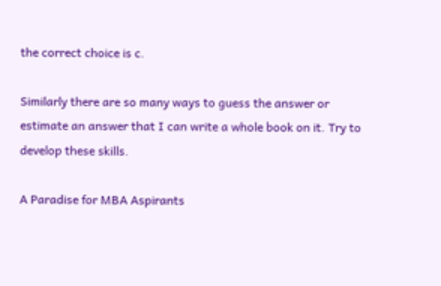the correct choice is c.

Similarly there are so many ways to guess the answer or estimate an answer that I can write a whole book on it. Try to develop these skills.

A Paradise for MBA Aspirants